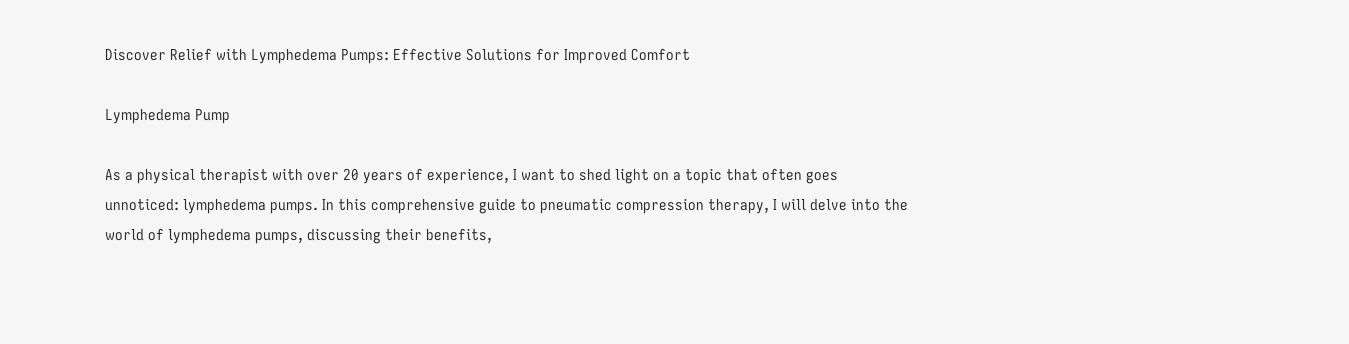Discover Relief with Lymphedema Pumps: Effective Solutions for Improved Comfort

Lymphedema Pump

As a physical therapist with over 20 years of experience, I want to shed light on a topic that often goes unnoticed: lymphedema pumps. In this comprehensive guide to pneumatic compression therapy, I will delve into the world of lymphedema pumps, discussing their benefits,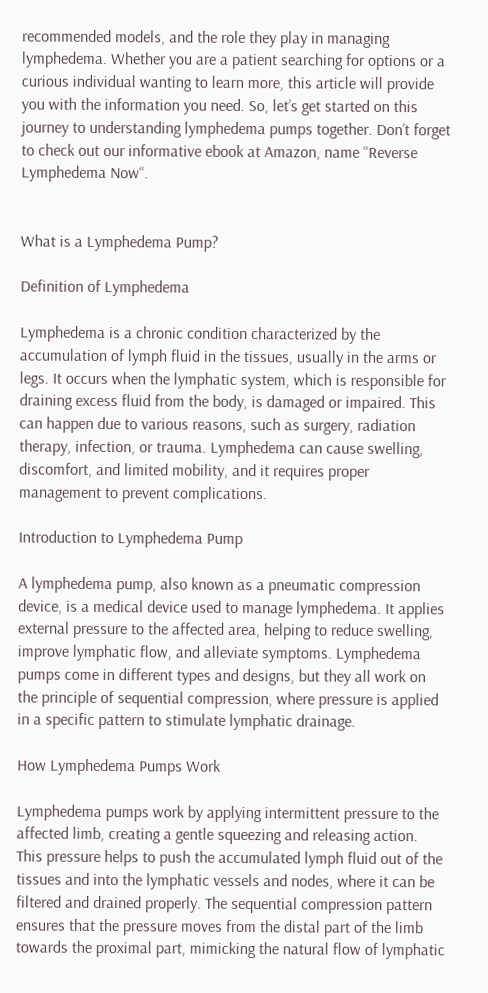recommended models, and the role they play in managing lymphedema. Whether you are a patient searching for options or a curious individual wanting to learn more, this article will provide you with the information you need. So, let’s get started on this journey to understanding lymphedema pumps together. Don’t forget to check out our informative ebook at Amazon, name “Reverse Lymphedema Now“.


What is a Lymphedema Pump?

Definition of Lymphedema

Lymphedema is a chronic condition characterized by the accumulation of lymph fluid in the tissues, usually in the arms or legs. It occurs when the lymphatic system, which is responsible for draining excess fluid from the body, is damaged or impaired. This can happen due to various reasons, such as surgery, radiation therapy, infection, or trauma. Lymphedema can cause swelling, discomfort, and limited mobility, and it requires proper management to prevent complications.

Introduction to Lymphedema Pump

A lymphedema pump, also known as a pneumatic compression device, is a medical device used to manage lymphedema. It applies external pressure to the affected area, helping to reduce swelling, improve lymphatic flow, and alleviate symptoms. Lymphedema pumps come in different types and designs, but they all work on the principle of sequential compression, where pressure is applied in a specific pattern to stimulate lymphatic drainage.

How Lymphedema Pumps Work

Lymphedema pumps work by applying intermittent pressure to the affected limb, creating a gentle squeezing and releasing action. This pressure helps to push the accumulated lymph fluid out of the tissues and into the lymphatic vessels and nodes, where it can be filtered and drained properly. The sequential compression pattern ensures that the pressure moves from the distal part of the limb towards the proximal part, mimicking the natural flow of lymphatic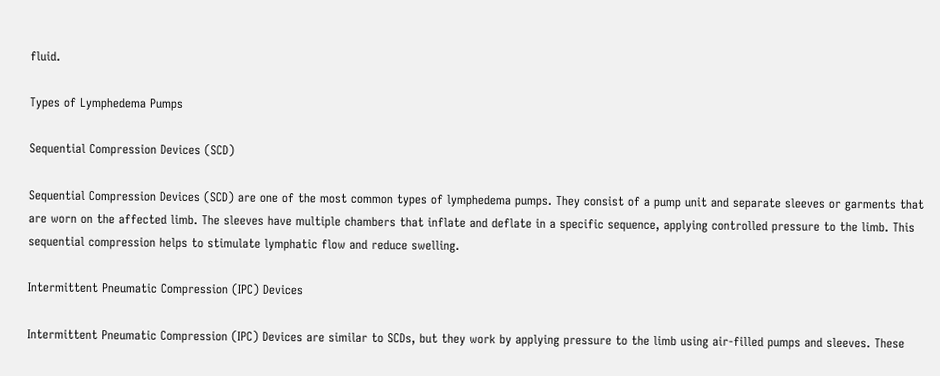fluid.

Types of Lymphedema Pumps

Sequential Compression Devices (SCD)

Sequential Compression Devices (SCD) are one of the most common types of lymphedema pumps. They consist of a pump unit and separate sleeves or garments that are worn on the affected limb. The sleeves have multiple chambers that inflate and deflate in a specific sequence, applying controlled pressure to the limb. This sequential compression helps to stimulate lymphatic flow and reduce swelling.

Intermittent Pneumatic Compression (IPC) Devices

Intermittent Pneumatic Compression (IPC) Devices are similar to SCDs, but they work by applying pressure to the limb using air-filled pumps and sleeves. These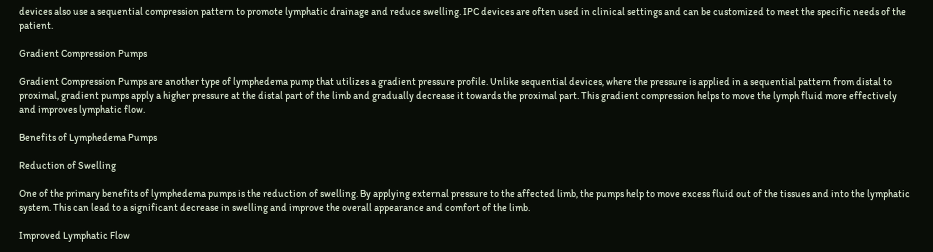devices also use a sequential compression pattern to promote lymphatic drainage and reduce swelling. IPC devices are often used in clinical settings and can be customized to meet the specific needs of the patient.

Gradient Compression Pumps

Gradient Compression Pumps are another type of lymphedema pump that utilizes a gradient pressure profile. Unlike sequential devices, where the pressure is applied in a sequential pattern from distal to proximal, gradient pumps apply a higher pressure at the distal part of the limb and gradually decrease it towards the proximal part. This gradient compression helps to move the lymph fluid more effectively and improves lymphatic flow.

Benefits of Lymphedema Pumps

Reduction of Swelling

One of the primary benefits of lymphedema pumps is the reduction of swelling. By applying external pressure to the affected limb, the pumps help to move excess fluid out of the tissues and into the lymphatic system. This can lead to a significant decrease in swelling and improve the overall appearance and comfort of the limb.

Improved Lymphatic Flow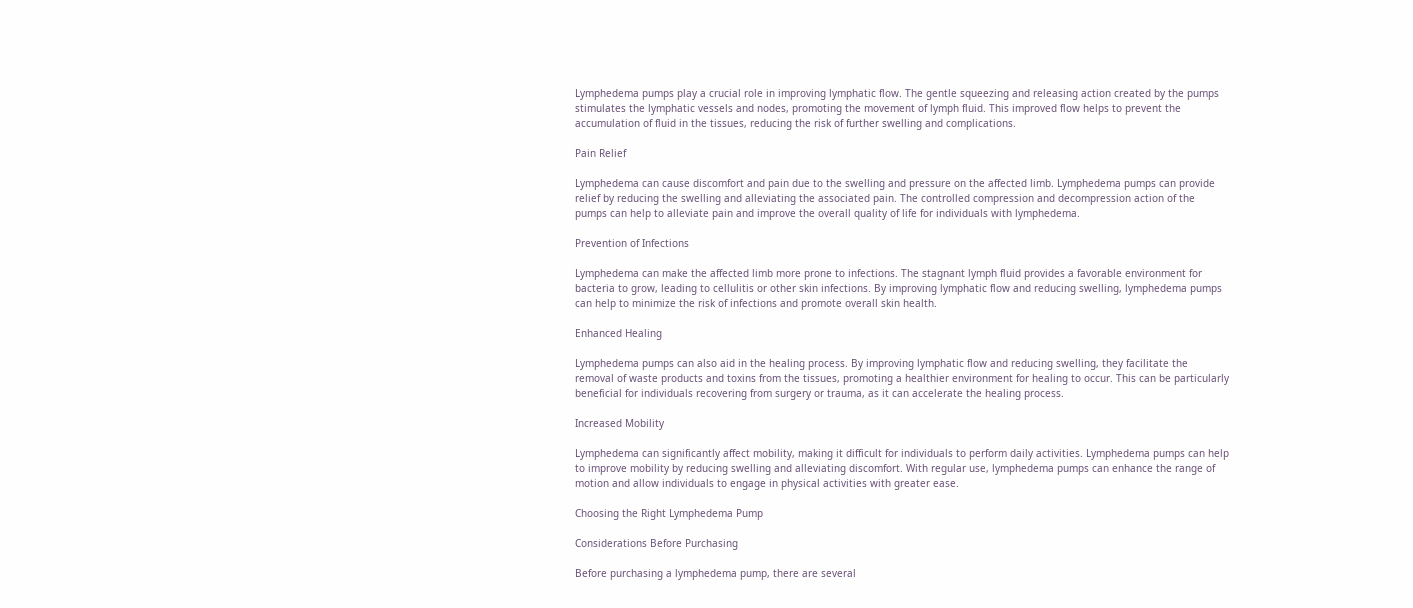Lymphedema pumps play a crucial role in improving lymphatic flow. The gentle squeezing and releasing action created by the pumps stimulates the lymphatic vessels and nodes, promoting the movement of lymph fluid. This improved flow helps to prevent the accumulation of fluid in the tissues, reducing the risk of further swelling and complications.

Pain Relief

Lymphedema can cause discomfort and pain due to the swelling and pressure on the affected limb. Lymphedema pumps can provide relief by reducing the swelling and alleviating the associated pain. The controlled compression and decompression action of the pumps can help to alleviate pain and improve the overall quality of life for individuals with lymphedema.

Prevention of Infections

Lymphedema can make the affected limb more prone to infections. The stagnant lymph fluid provides a favorable environment for bacteria to grow, leading to cellulitis or other skin infections. By improving lymphatic flow and reducing swelling, lymphedema pumps can help to minimize the risk of infections and promote overall skin health.

Enhanced Healing

Lymphedema pumps can also aid in the healing process. By improving lymphatic flow and reducing swelling, they facilitate the removal of waste products and toxins from the tissues, promoting a healthier environment for healing to occur. This can be particularly beneficial for individuals recovering from surgery or trauma, as it can accelerate the healing process.

Increased Mobility

Lymphedema can significantly affect mobility, making it difficult for individuals to perform daily activities. Lymphedema pumps can help to improve mobility by reducing swelling and alleviating discomfort. With regular use, lymphedema pumps can enhance the range of motion and allow individuals to engage in physical activities with greater ease.

Choosing the Right Lymphedema Pump

Considerations Before Purchasing

Before purchasing a lymphedema pump, there are several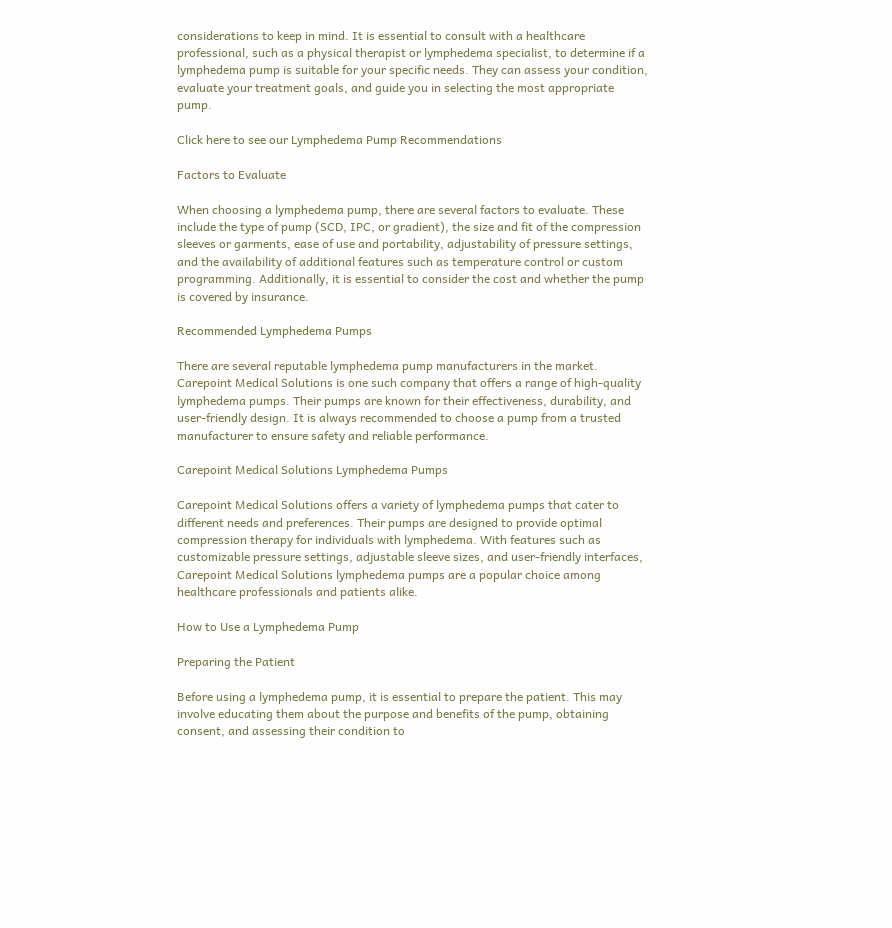considerations to keep in mind. It is essential to consult with a healthcare professional, such as a physical therapist or lymphedema specialist, to determine if a lymphedema pump is suitable for your specific needs. They can assess your condition, evaluate your treatment goals, and guide you in selecting the most appropriate pump.

Click here to see our Lymphedema Pump Recommendations

Factors to Evaluate

When choosing a lymphedema pump, there are several factors to evaluate. These include the type of pump (SCD, IPC, or gradient), the size and fit of the compression sleeves or garments, ease of use and portability, adjustability of pressure settings, and the availability of additional features such as temperature control or custom programming. Additionally, it is essential to consider the cost and whether the pump is covered by insurance.

Recommended Lymphedema Pumps

There are several reputable lymphedema pump manufacturers in the market. Carepoint Medical Solutions is one such company that offers a range of high-quality lymphedema pumps. Their pumps are known for their effectiveness, durability, and user-friendly design. It is always recommended to choose a pump from a trusted manufacturer to ensure safety and reliable performance.

Carepoint Medical Solutions Lymphedema Pumps

Carepoint Medical Solutions offers a variety of lymphedema pumps that cater to different needs and preferences. Their pumps are designed to provide optimal compression therapy for individuals with lymphedema. With features such as customizable pressure settings, adjustable sleeve sizes, and user-friendly interfaces, Carepoint Medical Solutions lymphedema pumps are a popular choice among healthcare professionals and patients alike.

How to Use a Lymphedema Pump

Preparing the Patient

Before using a lymphedema pump, it is essential to prepare the patient. This may involve educating them about the purpose and benefits of the pump, obtaining consent, and assessing their condition to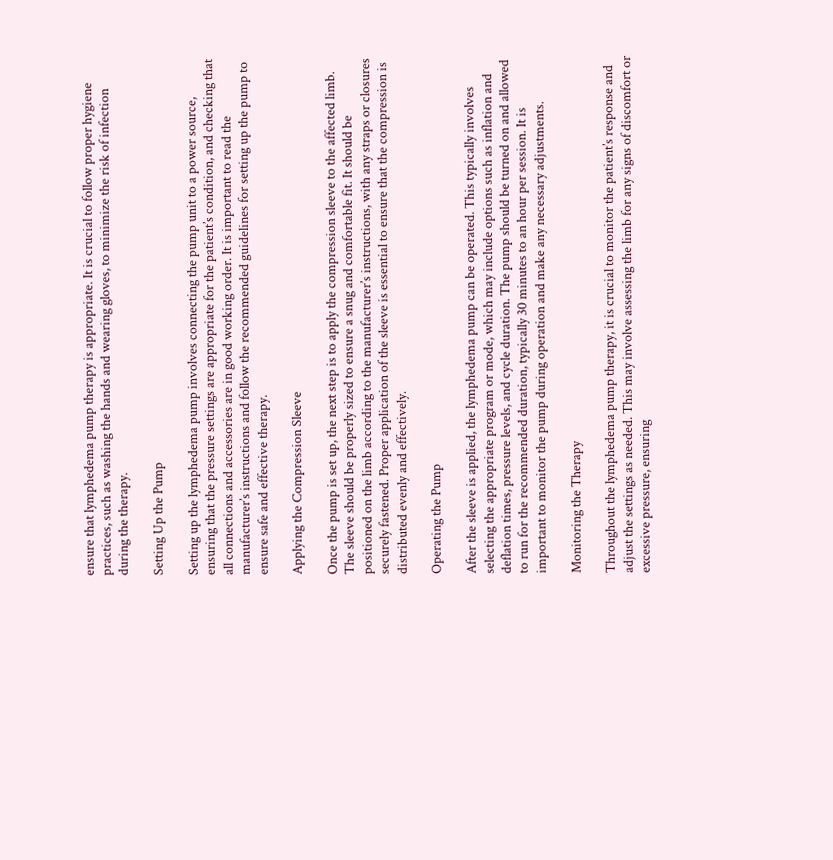ensure that lymphedema pump therapy is appropriate. It is crucial to follow proper hygiene practices, such as washing the hands and wearing gloves, to minimize the risk of infection during the therapy.

Setting Up the Pump

Setting up the lymphedema pump involves connecting the pump unit to a power source, ensuring that the pressure settings are appropriate for the patient’s condition, and checking that all connections and accessories are in good working order. It is important to read the manufacturer’s instructions and follow the recommended guidelines for setting up the pump to ensure safe and effective therapy.

Applying the Compression Sleeve

Once the pump is set up, the next step is to apply the compression sleeve to the affected limb. The sleeve should be properly sized to ensure a snug and comfortable fit. It should be positioned on the limb according to the manufacturer’s instructions, with any straps or closures securely fastened. Proper application of the sleeve is essential to ensure that the compression is distributed evenly and effectively.

Operating the Pump

After the sleeve is applied, the lymphedema pump can be operated. This typically involves selecting the appropriate program or mode, which may include options such as inflation and deflation times, pressure levels, and cycle duration. The pump should be turned on and allowed to run for the recommended duration, typically 30 minutes to an hour per session. It is important to monitor the pump during operation and make any necessary adjustments.

Monitoring the Therapy

Throughout the lymphedema pump therapy, it is crucial to monitor the patient’s response and adjust the settings as needed. This may involve assessing the limb for any signs of discomfort or excessive pressure, ensuring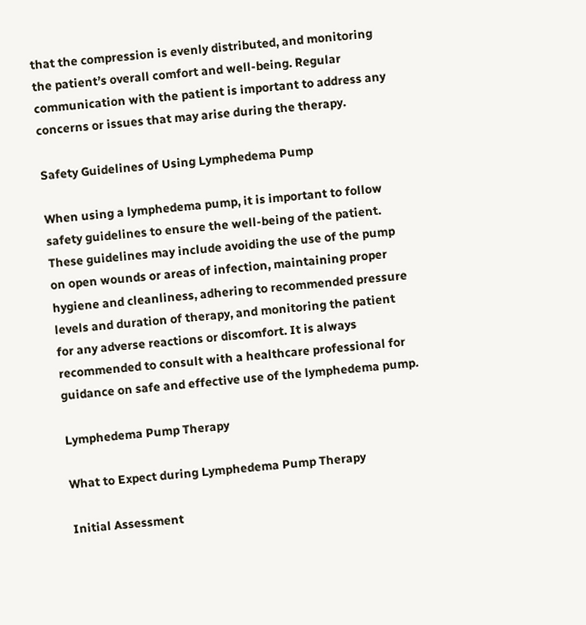that the compression is evenly distributed, and monitoring the patient’s overall comfort and well-being. Regular communication with the patient is important to address any concerns or issues that may arise during the therapy.

Safety Guidelines of Using Lymphedema Pump

When using a lymphedema pump, it is important to follow safety guidelines to ensure the well-being of the patient. These guidelines may include avoiding the use of the pump on open wounds or areas of infection, maintaining proper hygiene and cleanliness, adhering to recommended pressure levels and duration of therapy, and monitoring the patient for any adverse reactions or discomfort. It is always recommended to consult with a healthcare professional for guidance on safe and effective use of the lymphedema pump.

Lymphedema Pump Therapy

What to Expect during Lymphedema Pump Therapy

Initial Assessment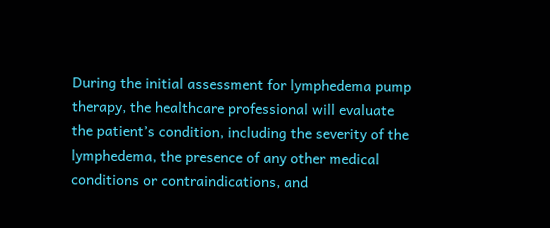During the initial assessment for lymphedema pump therapy, the healthcare professional will evaluate the patient’s condition, including the severity of the lymphedema, the presence of any other medical conditions or contraindications, and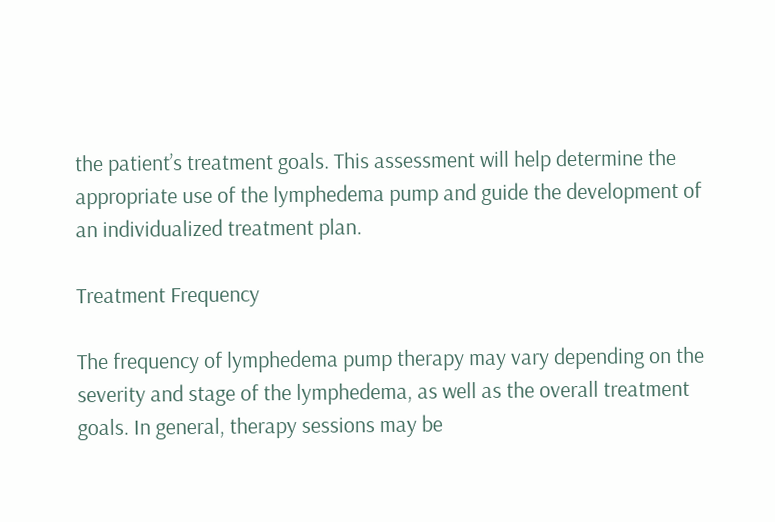the patient’s treatment goals. This assessment will help determine the appropriate use of the lymphedema pump and guide the development of an individualized treatment plan.

Treatment Frequency

The frequency of lymphedema pump therapy may vary depending on the severity and stage of the lymphedema, as well as the overall treatment goals. In general, therapy sessions may be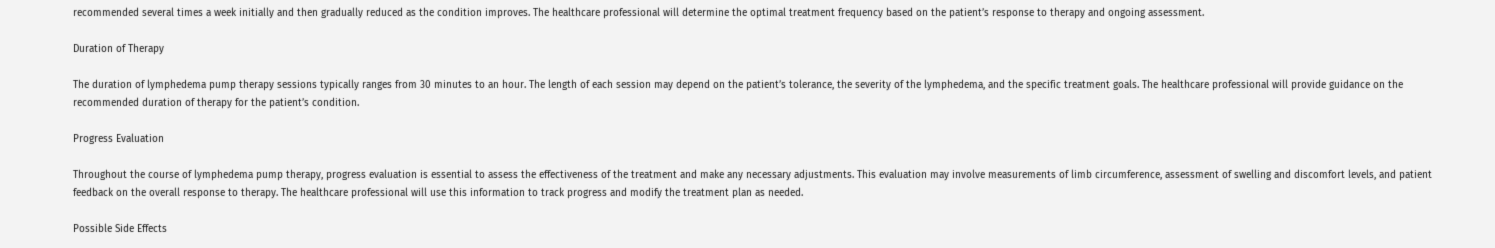recommended several times a week initially and then gradually reduced as the condition improves. The healthcare professional will determine the optimal treatment frequency based on the patient’s response to therapy and ongoing assessment.

Duration of Therapy

The duration of lymphedema pump therapy sessions typically ranges from 30 minutes to an hour. The length of each session may depend on the patient’s tolerance, the severity of the lymphedema, and the specific treatment goals. The healthcare professional will provide guidance on the recommended duration of therapy for the patient’s condition.

Progress Evaluation

Throughout the course of lymphedema pump therapy, progress evaluation is essential to assess the effectiveness of the treatment and make any necessary adjustments. This evaluation may involve measurements of limb circumference, assessment of swelling and discomfort levels, and patient feedback on the overall response to therapy. The healthcare professional will use this information to track progress and modify the treatment plan as needed.

Possible Side Effects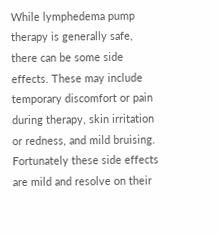While lymphedema pump therapy is generally safe, there can be some side effects. These may include temporary discomfort or pain during therapy, skin irritation or redness, and mild bruising. Fortunately these side effects are mild and resolve on their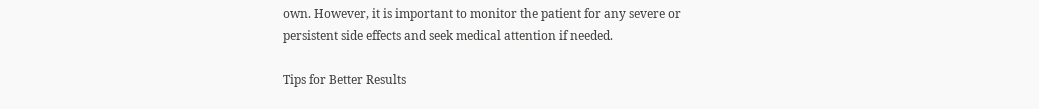own. However, it is important to monitor the patient for any severe or persistent side effects and seek medical attention if needed.

Tips for Better Results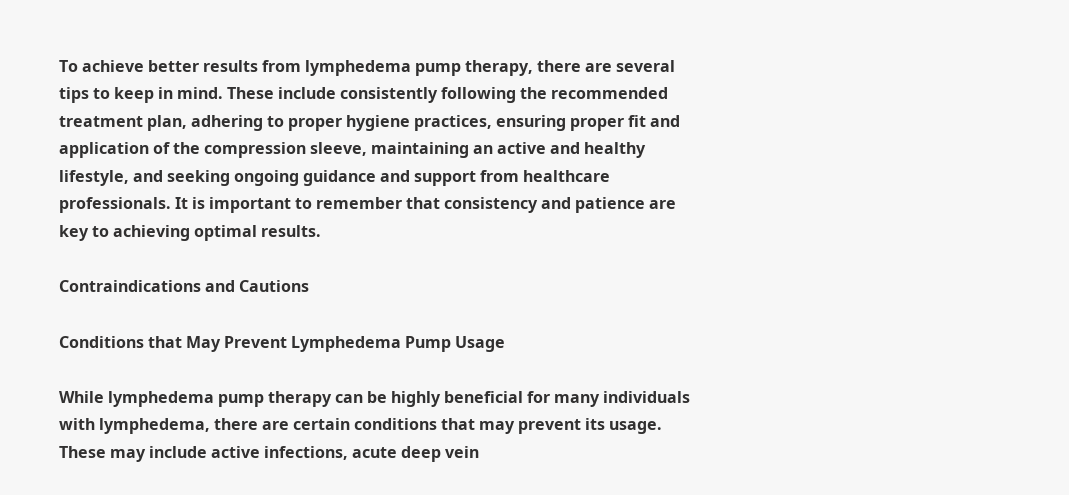To achieve better results from lymphedema pump therapy, there are several tips to keep in mind. These include consistently following the recommended treatment plan, adhering to proper hygiene practices, ensuring proper fit and application of the compression sleeve, maintaining an active and healthy lifestyle, and seeking ongoing guidance and support from healthcare professionals. It is important to remember that consistency and patience are key to achieving optimal results.

Contraindications and Cautions

Conditions that May Prevent Lymphedema Pump Usage

While lymphedema pump therapy can be highly beneficial for many individuals with lymphedema, there are certain conditions that may prevent its usage. These may include active infections, acute deep vein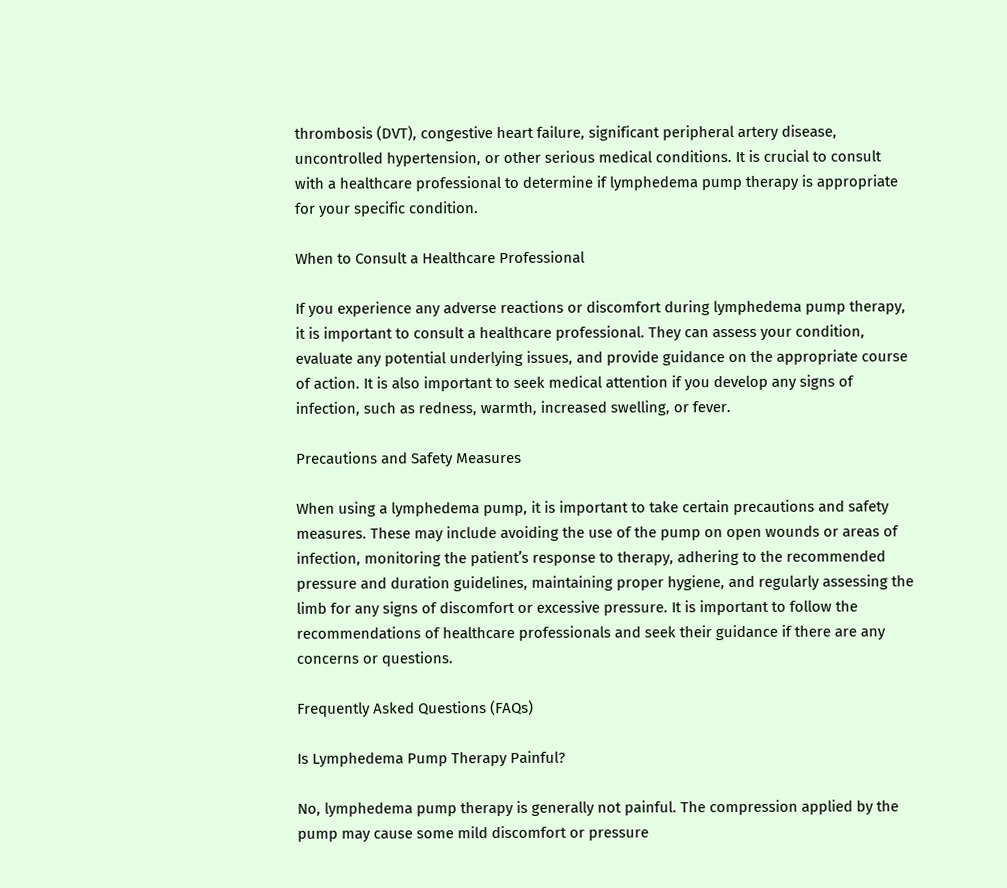thrombosis (DVT), congestive heart failure, significant peripheral artery disease, uncontrolled hypertension, or other serious medical conditions. It is crucial to consult with a healthcare professional to determine if lymphedema pump therapy is appropriate for your specific condition.

When to Consult a Healthcare Professional

If you experience any adverse reactions or discomfort during lymphedema pump therapy, it is important to consult a healthcare professional. They can assess your condition, evaluate any potential underlying issues, and provide guidance on the appropriate course of action. It is also important to seek medical attention if you develop any signs of infection, such as redness, warmth, increased swelling, or fever.

Precautions and Safety Measures

When using a lymphedema pump, it is important to take certain precautions and safety measures. These may include avoiding the use of the pump on open wounds or areas of infection, monitoring the patient’s response to therapy, adhering to the recommended pressure and duration guidelines, maintaining proper hygiene, and regularly assessing the limb for any signs of discomfort or excessive pressure. It is important to follow the recommendations of healthcare professionals and seek their guidance if there are any concerns or questions.

Frequently Asked Questions (FAQs)

Is Lymphedema Pump Therapy Painful?

No, lymphedema pump therapy is generally not painful. The compression applied by the pump may cause some mild discomfort or pressure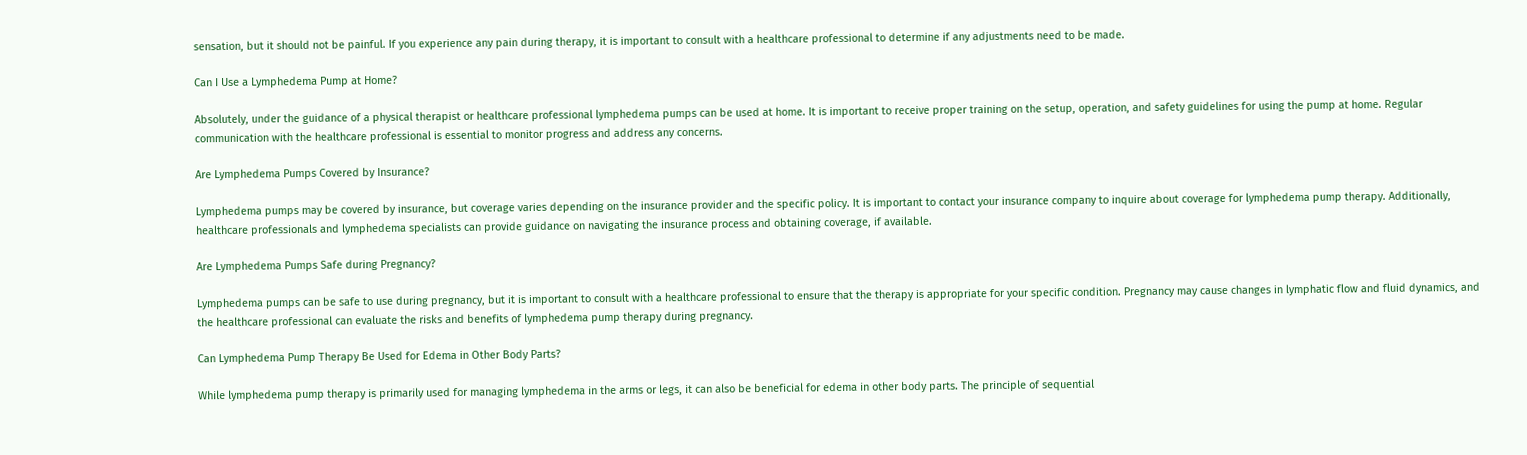sensation, but it should not be painful. If you experience any pain during therapy, it is important to consult with a healthcare professional to determine if any adjustments need to be made.

Can I Use a Lymphedema Pump at Home?

Absolutely, under the guidance of a physical therapist or healthcare professional lymphedema pumps can be used at home. It is important to receive proper training on the setup, operation, and safety guidelines for using the pump at home. Regular communication with the healthcare professional is essential to monitor progress and address any concerns.

Are Lymphedema Pumps Covered by Insurance?

Lymphedema pumps may be covered by insurance, but coverage varies depending on the insurance provider and the specific policy. It is important to contact your insurance company to inquire about coverage for lymphedema pump therapy. Additionally, healthcare professionals and lymphedema specialists can provide guidance on navigating the insurance process and obtaining coverage, if available.

Are Lymphedema Pumps Safe during Pregnancy?

Lymphedema pumps can be safe to use during pregnancy, but it is important to consult with a healthcare professional to ensure that the therapy is appropriate for your specific condition. Pregnancy may cause changes in lymphatic flow and fluid dynamics, and the healthcare professional can evaluate the risks and benefits of lymphedema pump therapy during pregnancy.

Can Lymphedema Pump Therapy Be Used for Edema in Other Body Parts?

While lymphedema pump therapy is primarily used for managing lymphedema in the arms or legs, it can also be beneficial for edema in other body parts. The principle of sequential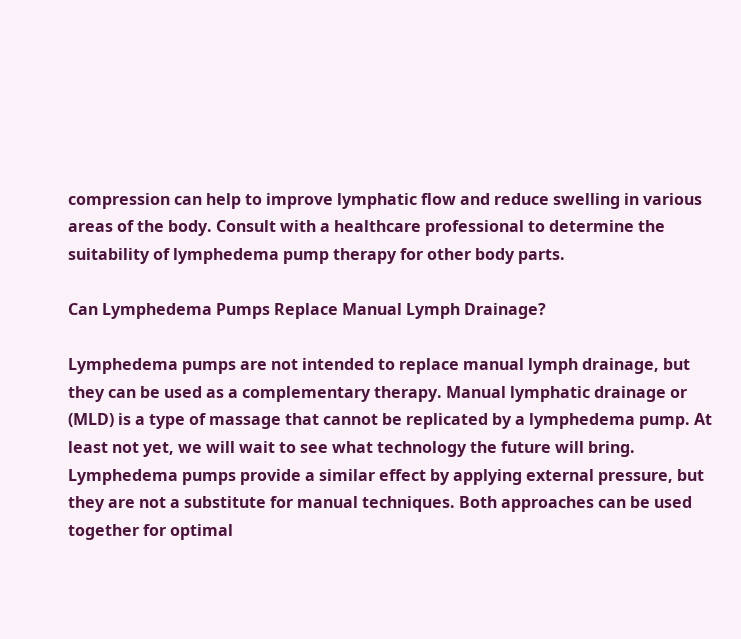compression can help to improve lymphatic flow and reduce swelling in various areas of the body. Consult with a healthcare professional to determine the suitability of lymphedema pump therapy for other body parts.

Can Lymphedema Pumps Replace Manual Lymph Drainage?

Lymphedema pumps are not intended to replace manual lymph drainage, but they can be used as a complementary therapy. Manual lymphatic drainage or (MLD) is a type of massage that cannot be replicated by a lymphedema pump. At least not yet, we will wait to see what technology the future will bring.  Lymphedema pumps provide a similar effect by applying external pressure, but they are not a substitute for manual techniques. Both approaches can be used together for optimal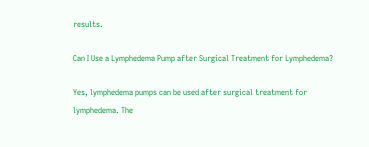results.

Can I Use a Lymphedema Pump after Surgical Treatment for Lymphedema?

Yes, lymphedema pumps can be used after surgical treatment for lymphedema. The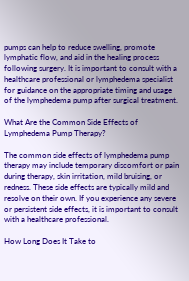pumps can help to reduce swelling, promote lymphatic flow, and aid in the healing process following surgery. It is important to consult with a healthcare professional or lymphedema specialist for guidance on the appropriate timing and usage of the lymphedema pump after surgical treatment.

What Are the Common Side Effects of Lymphedema Pump Therapy?

The common side effects of lymphedema pump therapy may include temporary discomfort or pain during therapy, skin irritation, mild bruising, or redness. These side effects are typically mild and resolve on their own. If you experience any severe or persistent side effects, it is important to consult with a healthcare professional.

How Long Does It Take to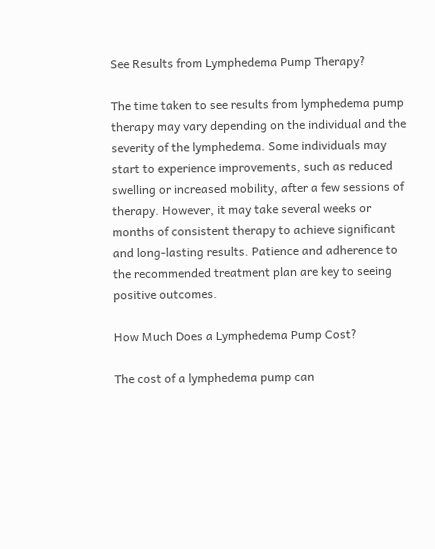See Results from Lymphedema Pump Therapy?

The time taken to see results from lymphedema pump therapy may vary depending on the individual and the severity of the lymphedema. Some individuals may start to experience improvements, such as reduced swelling or increased mobility, after a few sessions of therapy. However, it may take several weeks or months of consistent therapy to achieve significant and long-lasting results. Patience and adherence to the recommended treatment plan are key to seeing positive outcomes.

How Much Does a Lymphedema Pump Cost?

The cost of a lymphedema pump can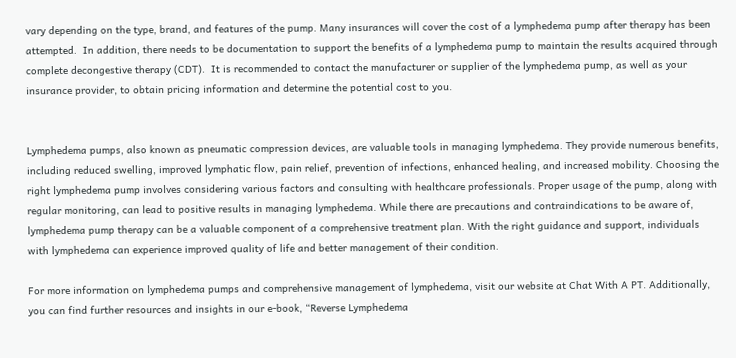vary depending on the type, brand, and features of the pump. Many insurances will cover the cost of a lymphedema pump after therapy has been attempted.  In addition, there needs to be documentation to support the benefits of a lymphedema pump to maintain the results acquired through complete decongestive therapy (CDT).  It is recommended to contact the manufacturer or supplier of the lymphedema pump, as well as your insurance provider, to obtain pricing information and determine the potential cost to you.


Lymphedema pumps, also known as pneumatic compression devices, are valuable tools in managing lymphedema. They provide numerous benefits, including reduced swelling, improved lymphatic flow, pain relief, prevention of infections, enhanced healing, and increased mobility. Choosing the right lymphedema pump involves considering various factors and consulting with healthcare professionals. Proper usage of the pump, along with regular monitoring, can lead to positive results in managing lymphedema. While there are precautions and contraindications to be aware of, lymphedema pump therapy can be a valuable component of a comprehensive treatment plan. With the right guidance and support, individuals with lymphedema can experience improved quality of life and better management of their condition.

For more information on lymphedema pumps and comprehensive management of lymphedema, visit our website at Chat With A PT. Additionally, you can find further resources and insights in our e-book, “Reverse Lymphedema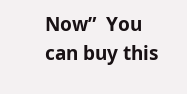Now”  You can buy this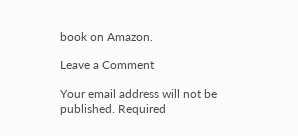book on Amazon.

Leave a Comment

Your email address will not be published. Required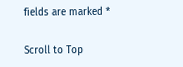fields are marked *

Scroll to Top